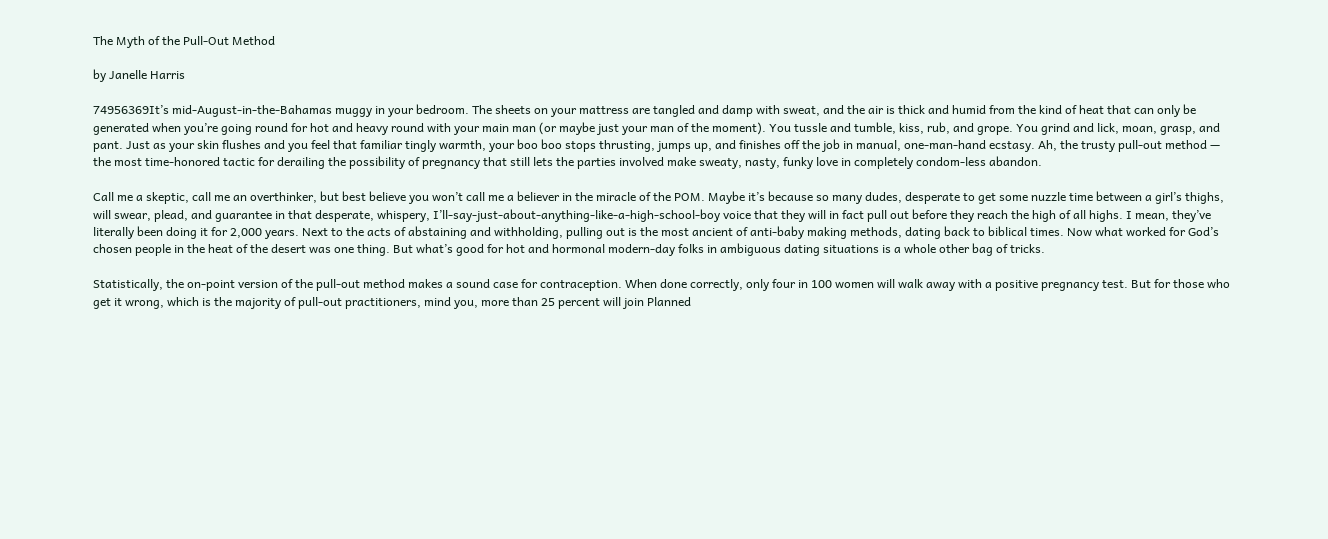The Myth of the Pull-Out Method

by Janelle Harris

74956369It’s mid-August-in-the-Bahamas muggy in your bedroom. The sheets on your mattress are tangled and damp with sweat, and the air is thick and humid from the kind of heat that can only be generated when you’re going round for hot and heavy round with your main man (or maybe just your man of the moment). You tussle and tumble, kiss, rub, and grope. You grind and lick, moan, grasp, and pant. Just as your skin flushes and you feel that familiar tingly warmth, your boo boo stops thrusting, jumps up, and finishes off the job in manual, one-man-hand ecstasy. Ah, the trusty pull-out method — the most time-honored tactic for derailing the possibility of pregnancy that still lets the parties involved make sweaty, nasty, funky love in completely condom-less abandon.

Call me a skeptic, call me an overthinker, but best believe you won’t call me a believer in the miracle of the POM. Maybe it’s because so many dudes, desperate to get some nuzzle time between a girl’s thighs, will swear, plead, and guarantee in that desperate, whispery, I’ll-say-just-about-anything-like-a-high-school-boy voice that they will in fact pull out before they reach the high of all highs. I mean, they’ve literally been doing it for 2,000 years. Next to the acts of abstaining and withholding, pulling out is the most ancient of anti-baby making methods, dating back to biblical times. Now what worked for God’s chosen people in the heat of the desert was one thing. But what’s good for hot and hormonal modern-day folks in ambiguous dating situations is a whole other bag of tricks.

Statistically, the on-point version of the pull-out method makes a sound case for contraception. When done correctly, only four in 100 women will walk away with a positive pregnancy test. But for those who get it wrong, which is the majority of pull-out practitioners, mind you, more than 25 percent will join Planned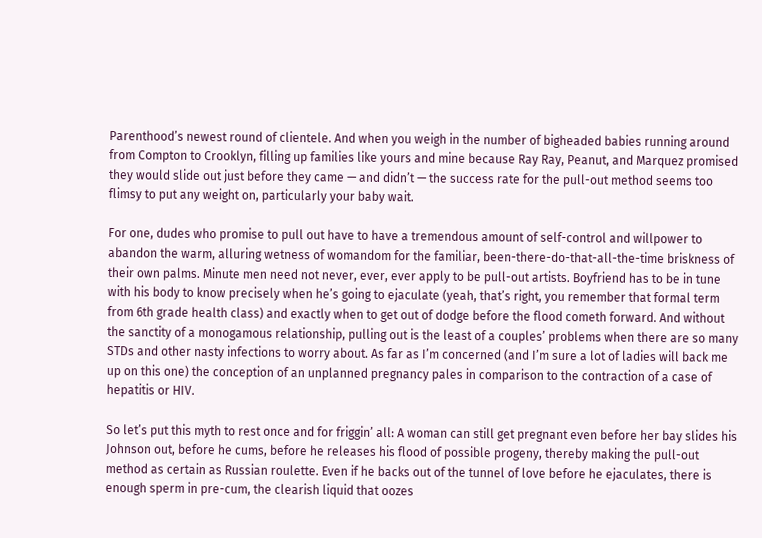Parenthood’s newest round of clientele. And when you weigh in the number of bigheaded babies running around from Compton to Crooklyn, filling up families like yours and mine because Ray Ray, Peanut, and Marquez promised they would slide out just before they came — and didn’t — the success rate for the pull-out method seems too flimsy to put any weight on, particularly your baby wait.

For one, dudes who promise to pull out have to have a tremendous amount of self-control and willpower to abandon the warm, alluring wetness of womandom for the familiar, been-there-do-that-all-the-time briskness of their own palms. Minute men need not never, ever, ever apply to be pull-out artists. Boyfriend has to be in tune with his body to know precisely when he’s going to ejaculate (yeah, that’s right, you remember that formal term from 6th grade health class) and exactly when to get out of dodge before the flood cometh forward. And without the sanctity of a monogamous relationship, pulling out is the least of a couples’ problems when there are so many STDs and other nasty infections to worry about. As far as I’m concerned (and I’m sure a lot of ladies will back me up on this one) the conception of an unplanned pregnancy pales in comparison to the contraction of a case of hepatitis or HIV.

So let’s put this myth to rest once and for friggin’ all: A woman can still get pregnant even before her bay slides his Johnson out, before he cums, before he releases his flood of possible progeny, thereby making the pull-out method as certain as Russian roulette. Even if he backs out of the tunnel of love before he ejaculates, there is enough sperm in pre-cum, the clearish liquid that oozes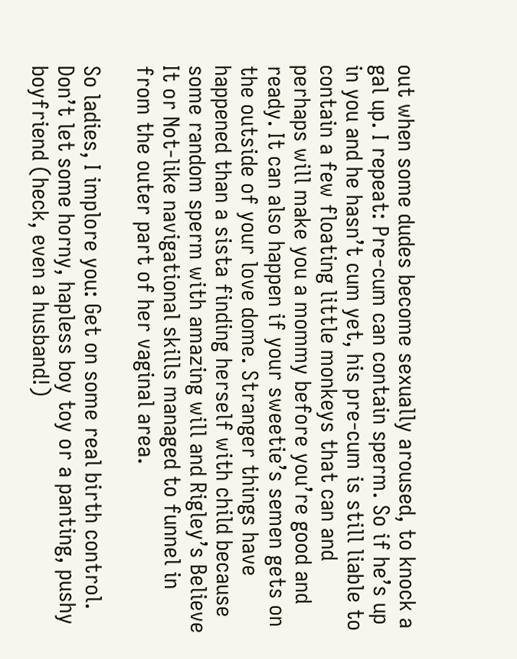out when some dudes become sexually aroused, to knock a gal up. I repeat: Pre-cum can contain sperm. So if he’s up in you and he hasn’t cum yet, his pre-cum is still liable to contain a few floating little monkeys that can and perhaps will make you a mommy before you’re good and ready. It can also happen if your sweetie’s semen gets on the outside of your love dome. Stranger things have happened than a sista finding herself with child because some random sperm with amazing will and Rigley’s Believe It or Not-like navigational skills managed to funnel in from the outer part of her vaginal area.

So ladies, I implore you: Get on some real birth control. Don’t let some horny, hapless boy toy or a panting, pushy boyfriend (heck, even a husband!)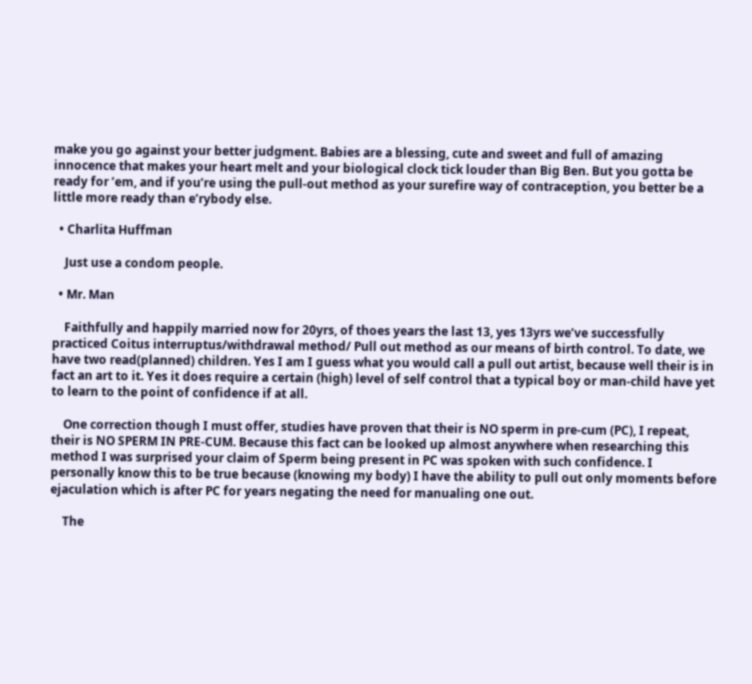make you go against your better judgment. Babies are a blessing, cute and sweet and full of amazing innocence that makes your heart melt and your biological clock tick louder than Big Ben. But you gotta be ready for ’em, and if you’re using the pull-out method as your surefire way of contraception, you better be a little more ready than e’rybody else.

  • Charlita Huffman

    Just use a condom people.

  • Mr. Man

    Faithfully and happily married now for 20yrs, of thoes years the last 13, yes 13yrs we’ve successfully practiced Coitus interruptus/withdrawal method/ Pull out method as our means of birth control. To date, we have two read(planned) children. Yes I am I guess what you would call a pull out artist, because well their is in fact an art to it. Yes it does require a certain (high) level of self control that a typical boy or man-child have yet to learn to the point of confidence if at all.

    One correction though I must offer, studies have proven that their is NO sperm in pre-cum (PC), I repeat, their is NO SPERM IN PRE-CUM. Because this fact can be looked up almost anywhere when researching this method I was surprised your claim of Sperm being present in PC was spoken with such confidence. I personally know this to be true because (knowing my body) I have the ability to pull out only moments before ejaculation which is after PC for years negating the need for manualing one out.

    The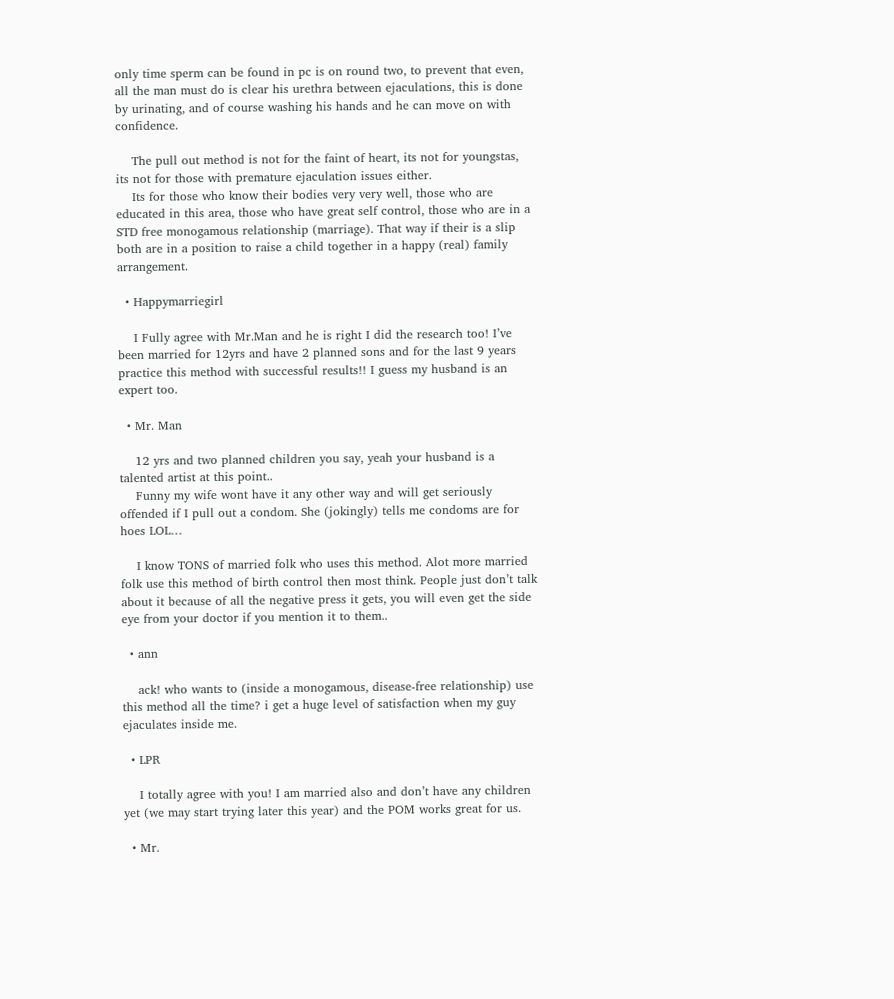only time sperm can be found in pc is on round two, to prevent that even, all the man must do is clear his urethra between ejaculations, this is done by urinating, and of course washing his hands and he can move on with confidence.

    The pull out method is not for the faint of heart, its not for youngstas, its not for those with premature ejaculation issues either.
    Its for those who know their bodies very very well, those who are educated in this area, those who have great self control, those who are in a STD free monogamous relationship (marriage). That way if their is a slip both are in a position to raise a child together in a happy (real) family arrangement.

  • Happymarriegirl

    I Fully agree with Mr.Man and he is right I did the research too! I’ve been married for 12yrs and have 2 planned sons and for the last 9 years practice this method with successful results!! I guess my husband is an expert too.

  • Mr. Man

    12 yrs and two planned children you say, yeah your husband is a talented artist at this point..
    Funny my wife wont have it any other way and will get seriously offended if I pull out a condom. She (jokingly) tells me condoms are for hoes LOL…

    I know TONS of married folk who uses this method. Alot more married folk use this method of birth control then most think. People just don’t talk about it because of all the negative press it gets, you will even get the side eye from your doctor if you mention it to them..

  • ann

    ack! who wants to (inside a monogamous, disease-free relationship) use this method all the time? i get a huge level of satisfaction when my guy ejaculates inside me.

  • LPR

    I totally agree with you! I am married also and don’t have any children yet (we may start trying later this year) and the POM works great for us.

  • Mr.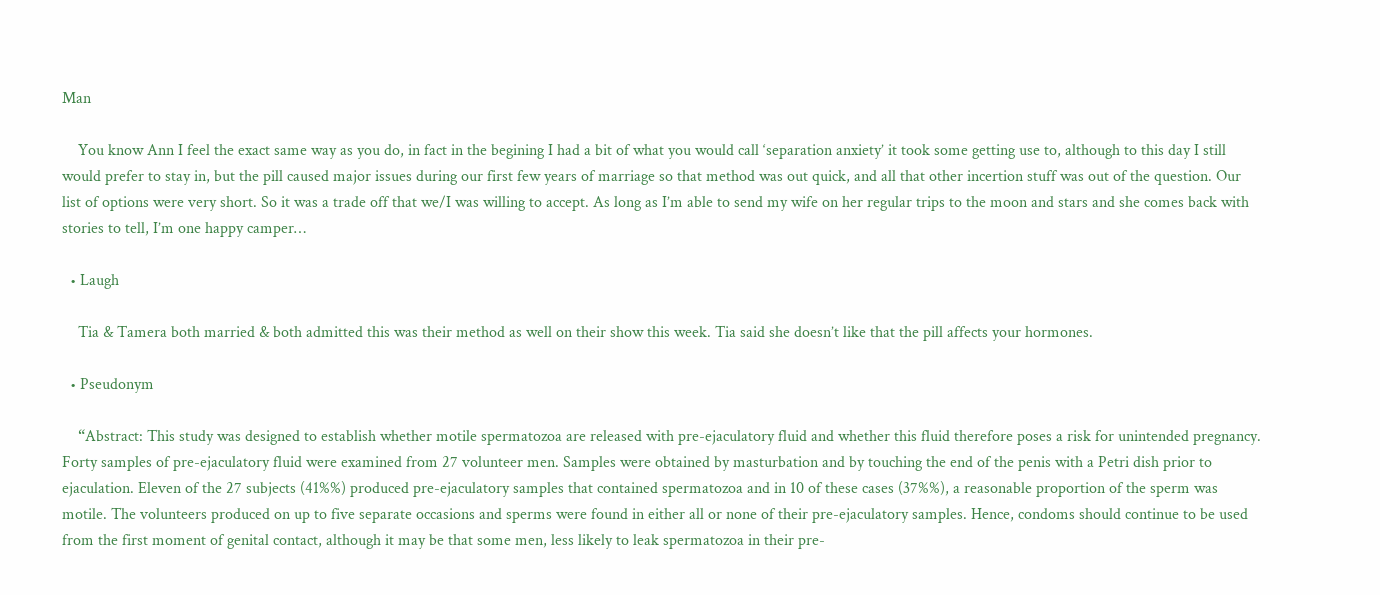Man

    You know Ann I feel the exact same way as you do, in fact in the begining I had a bit of what you would call ‘separation anxiety’ it took some getting use to, although to this day I still would prefer to stay in, but the pill caused major issues during our first few years of marriage so that method was out quick, and all that other incertion stuff was out of the question. Our list of options were very short. So it was a trade off that we/I was willing to accept. As long as I’m able to send my wife on her regular trips to the moon and stars and she comes back with stories to tell, I’m one happy camper…

  • Laugh

    Tia & Tamera both married & both admitted this was their method as well on their show this week. Tia said she doesn’t like that the pill affects your hormones.

  • Pseudonym

    “Abstract: This study was designed to establish whether motile spermatozoa are released with pre-ejaculatory fluid and whether this fluid therefore poses a risk for unintended pregnancy. Forty samples of pre-ejaculatory fluid were examined from 27 volunteer men. Samples were obtained by masturbation and by touching the end of the penis with a Petri dish prior to ejaculation. Eleven of the 27 subjects (41%%) produced pre-ejaculatory samples that contained spermatozoa and in 10 of these cases (37%%), a reasonable proportion of the sperm was motile. The volunteers produced on up to five separate occasions and sperms were found in either all or none of their pre-ejaculatory samples. Hence, condoms should continue to be used from the first moment of genital contact, although it may be that some men, less likely to leak spermatozoa in their pre-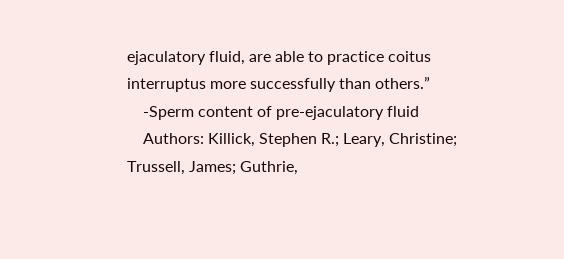ejaculatory fluid, are able to practice coitus interruptus more successfully than others.”
    -Sperm content of pre-ejaculatory fluid
    Authors: Killick, Stephen R.; Leary, Christine; Trussell, James; Guthrie,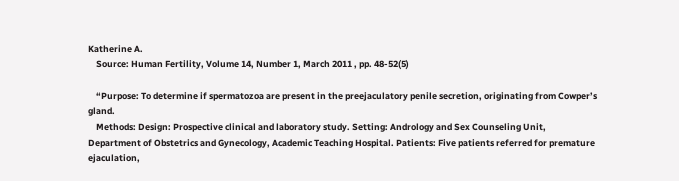Katherine A.
    Source: Human Fertility, Volume 14, Number 1, March 2011 , pp. 48-52(5)

    “Purpose: To determine if spermatozoa are present in the preejaculatory penile secretion, originating from Cowper’s gland.
    Methods: Design: Prospective clinical and laboratory study. Setting: Andrology and Sex Counseling Unit, Department of Obstetrics and Gynecology, Academic Teaching Hospital. Patients: Five patients referred for premature ejaculation,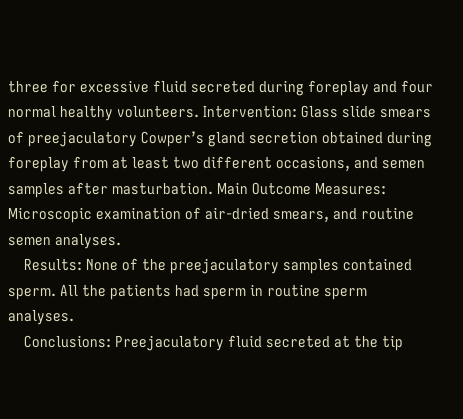three for excessive fluid secreted during foreplay and four normal healthy volunteers. Intervention: Glass slide smears of preejaculatory Cowper’s gland secretion obtained during foreplay from at least two different occasions, and semen samples after masturbation. Main Outcome Measures: Microscopic examination of air-dried smears, and routine semen analyses.
    Results: None of the preejaculatory samples contained sperm. All the patients had sperm in routine sperm analyses.
    Conclusions: Preejaculatory fluid secreted at the tip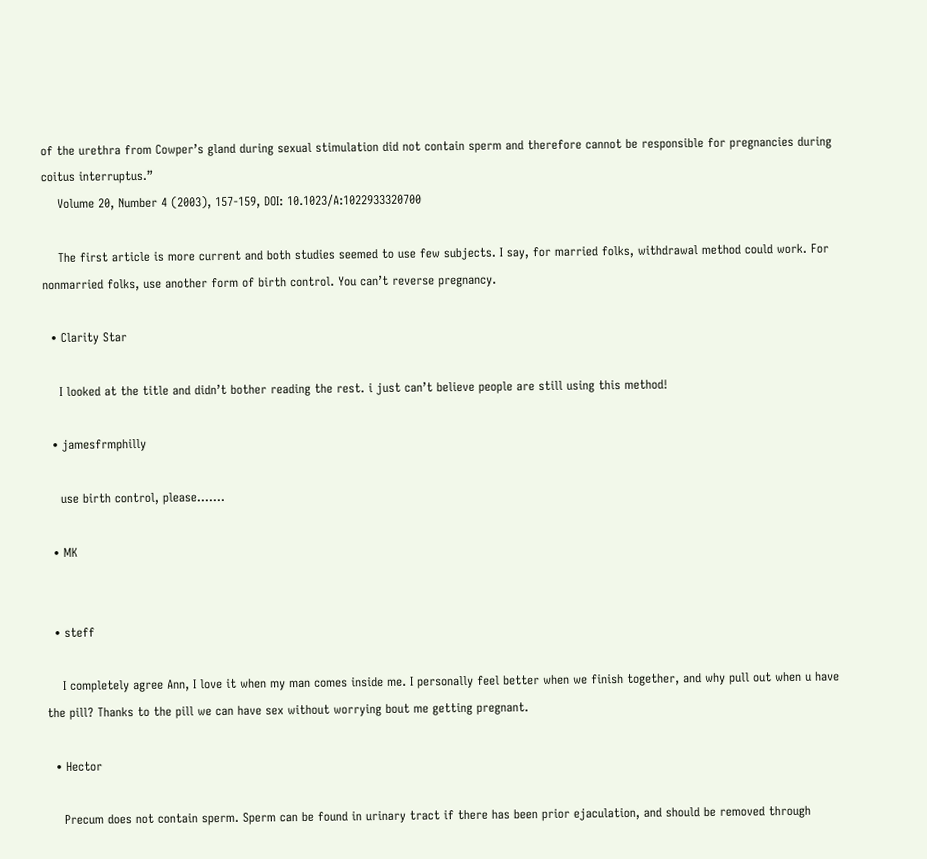of the urethra from Cowper’s gland during sexual stimulation did not contain sperm and therefore cannot be responsible for pregnancies during coitus interruptus.”
    Volume 20, Number 4 (2003), 157-159, DOI: 10.1023/A:1022933320700

    The first article is more current and both studies seemed to use few subjects. I say, for married folks, withdrawal method could work. For nonmarried folks, use another form of birth control. You can’t reverse pregnancy.

  • Clarity Star

    I looked at the title and didn’t bother reading the rest. i just can’t believe people are still using this method!

  • jamesfrmphilly

    use birth control, please…….

  • MK


  • steff

    I completely agree Ann, I love it when my man comes inside me. I personally feel better when we finish together, and why pull out when u have the pill? Thanks to the pill we can have sex without worrying bout me getting pregnant.

  • Hector

    Precum does not contain sperm. Sperm can be found in urinary tract if there has been prior ejaculation, and should be removed through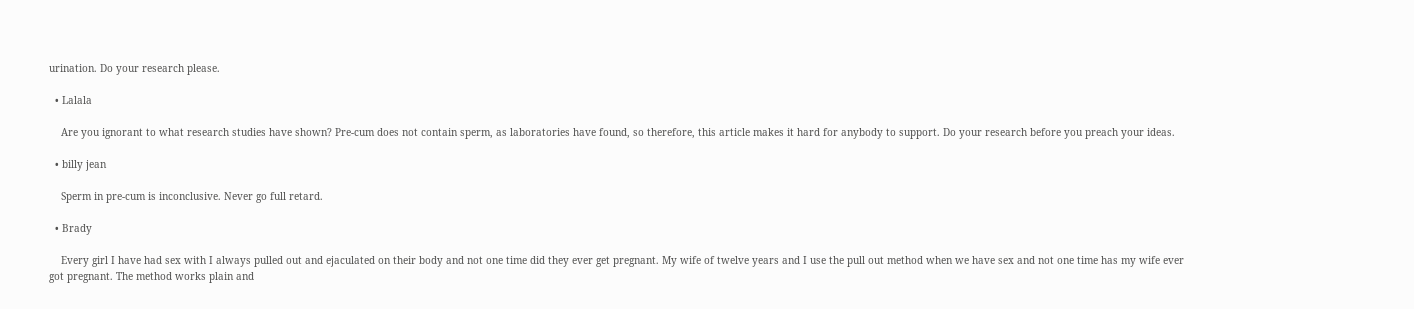urination. Do your research please.

  • Lalala

    Are you ignorant to what research studies have shown? Pre-cum does not contain sperm, as laboratories have found, so therefore, this article makes it hard for anybody to support. Do your research before you preach your ideas.

  • billy jean

    Sperm in pre-cum is inconclusive. Never go full retard.

  • Brady

    Every girl I have had sex with I always pulled out and ejaculated on their body and not one time did they ever get pregnant. My wife of twelve years and I use the pull out method when we have sex and not one time has my wife ever got pregnant. The method works plain and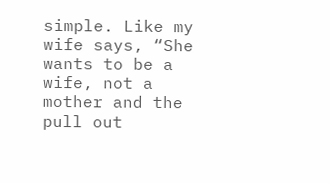simple. Like my wife says, “She wants to be a wife, not a mother and the pull out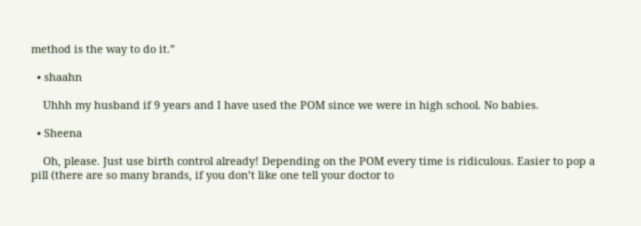method is the way to do it.”

  • shaahn

    Uhhh my husband if 9 years and I have used the POM since we were in high school. No babies.

  • Sheena

    Oh, please. Just use birth control already! Depending on the POM every time is ridiculous. Easier to pop a pill (there are so many brands, if you don’t like one tell your doctor to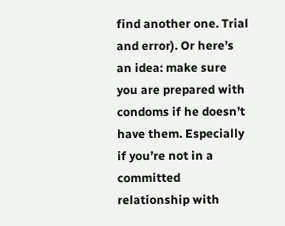find another one. Trial and error). Or here’s an idea: make sure you are prepared with condoms if he doesn’t have them. Especially if you’re not in a committed relationship with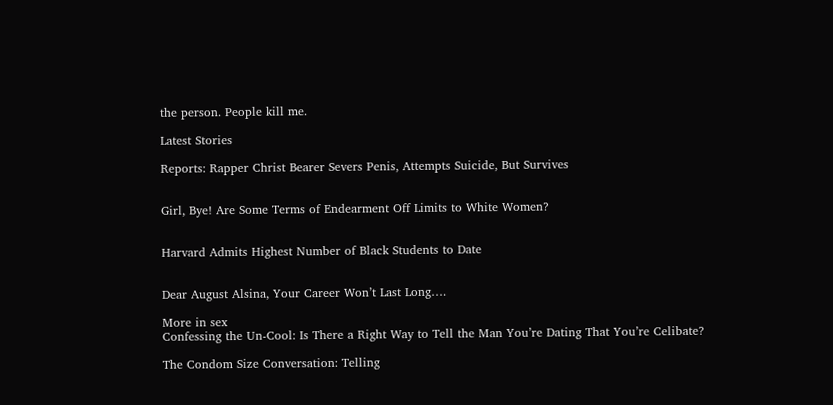the person. People kill me.

Latest Stories

Reports: Rapper Christ Bearer Severs Penis, Attempts Suicide, But Survives


Girl, Bye! Are Some Terms of Endearment Off Limits to White Women?


Harvard Admits Highest Number of Black Students to Date


Dear August Alsina, Your Career Won’t Last Long….

More in sex
Confessing the Un-Cool: Is There a Right Way to Tell the Man You’re Dating That You’re Celibate?

The Condom Size Conversation: Telling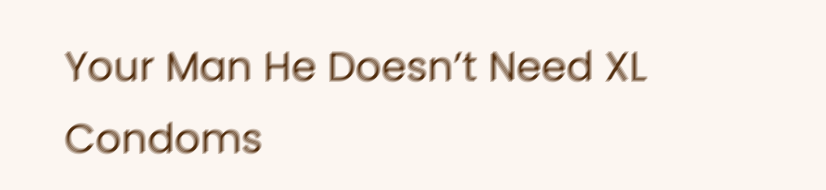Your Man He Doesn’t Need XL Condoms